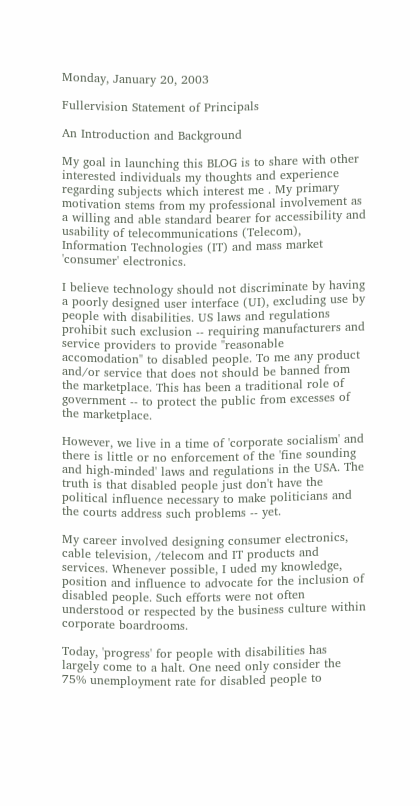Monday, January 20, 2003

Fullervision Statement of Principals

An Introduction and Background

My goal in launching this BLOG is to share with other interested individuals my thoughts and experience regarding subjects which interest me . My primary motivation stems from my professional involvement as a willing and able standard bearer for accessibility and usability of telecommunications (Telecom), Information Technologies (IT) and mass market 'consumer' electronics.

I believe technology should not discriminate by having a poorly designed user interface (UI), excluding use by people with disabilities. US laws and regulations prohibit such exclusion -- requiring manufacturers and service providers to provide "reasonable accomodation" to disabled people. To me any product and/or service that does not should be banned from the marketplace. This has been a traditional role of government -- to protect the public from excesses of the marketplace.

However, we live in a time of 'corporate socialism' and there is little or no enforcement of the 'fine sounding and high-minded' laws and regulations in the USA. The truth is that disabled people just don't have the political influence necessary to make politicians and the courts address such problems -- yet.

My career involved designing consumer electronics, cable television, /telecom and IT products and services. Whenever possible, I uded my knowledge, position and influence to advocate for the inclusion of disabled people. Such efforts were not often understood or respected by the business culture within corporate boardrooms.

Today, 'progress' for people with disabilities has largely come to a halt. One need only consider the 75% unemployment rate for disabled people to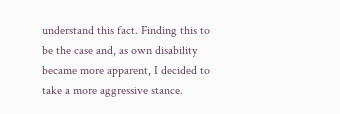understand this fact. Finding this to be the case and, as own disability became more apparent, I decided to take a more aggressive stance.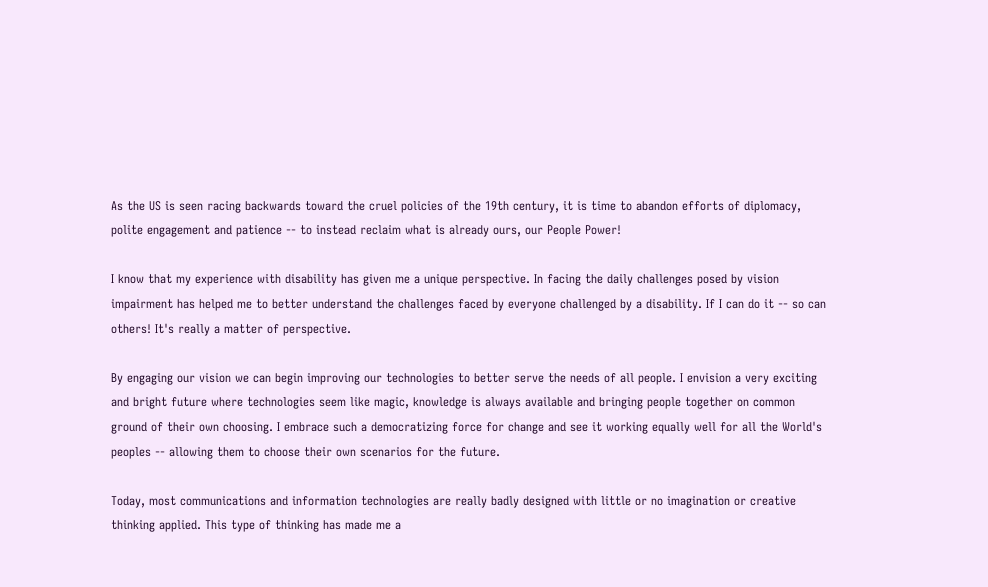As the US is seen racing backwards toward the cruel policies of the 19th century, it is time to abandon efforts of diplomacy, polite engagement and patience -- to instead reclaim what is already ours, our People Power!

I know that my experience with disability has given me a unique perspective. In facing the daily challenges posed by vision impairment has helped me to better understand the challenges faced by everyone challenged by a disability. If I can do it -- so can others! It's really a matter of perspective.

By engaging our vision we can begin improving our technologies to better serve the needs of all people. I envision a very exciting and bright future where technologies seem like magic, knowledge is always available and bringing people together on common ground of their own choosing. I embrace such a democratizing force for change and see it working equally well for all the World's peoples -- allowing them to choose their own scenarios for the future.

Today, most communications and information technologies are really badly designed with little or no imagination or creative thinking applied. This type of thinking has made me a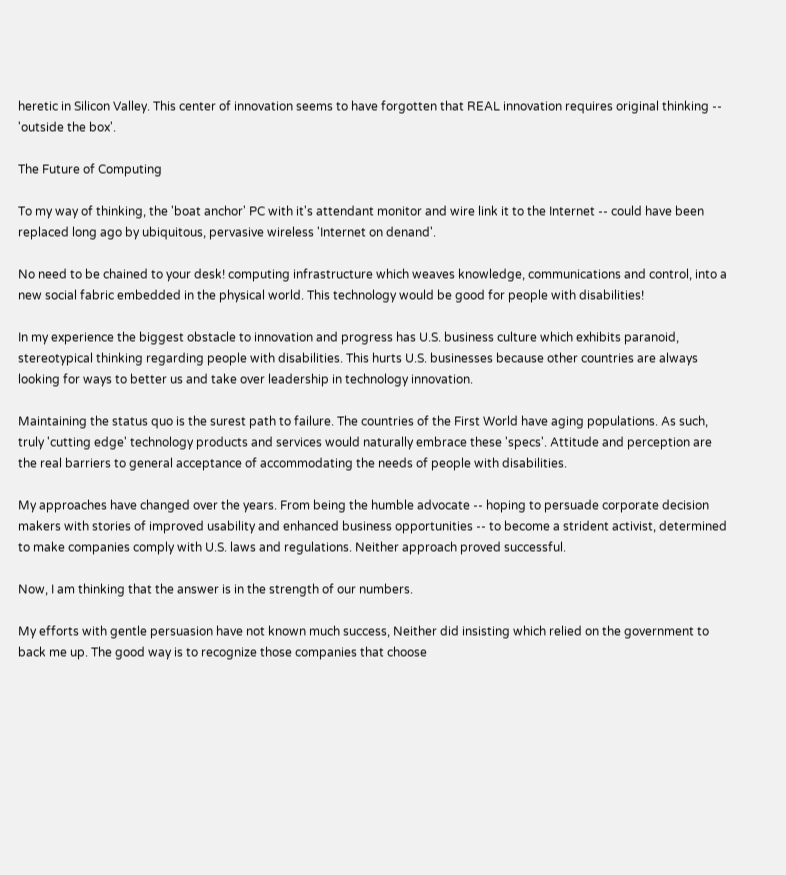heretic in Silicon Valley. This center of innovation seems to have forgotten that REAL innovation requires original thinking -- 'outside the box'.

The Future of Computing

To my way of thinking, the 'boat anchor' PC with it's attendant monitor and wire link it to the Internet -- could have been replaced long ago by ubiquitous, pervasive wireless 'Internet on denand'.

No need to be chained to your desk! computing infrastructure which weaves knowledge, communications and control, into a new social fabric embedded in the physical world. This technology would be good for people with disabilities!

In my experience the biggest obstacle to innovation and progress has U.S. business culture which exhibits paranoid, stereotypical thinking regarding people with disabilities. This hurts U.S. businesses because other countries are always looking for ways to better us and take over leadership in technology innovation.

Maintaining the status quo is the surest path to failure. The countries of the First World have aging populations. As such, truly 'cutting edge' technology products and services would naturally embrace these 'specs'. Attitude and perception are the real barriers to general acceptance of accommodating the needs of people with disabilities.

My approaches have changed over the years. From being the humble advocate -- hoping to persuade corporate decision makers with stories of improved usability and enhanced business opportunities -- to become a strident activist, determined to make companies comply with U.S. laws and regulations. Neither approach proved successful.

Now, I am thinking that the answer is in the strength of our numbers.

My efforts with gentle persuasion have not known much success, Neither did insisting which relied on the government to back me up. The good way is to recognize those companies that choose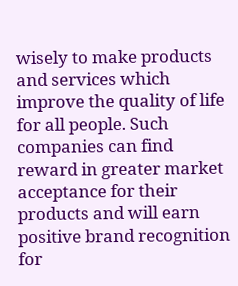wisely to make products and services which improve the quality of life for all people. Such companies can find reward in greater market acceptance for their products and will earn positive brand recognition for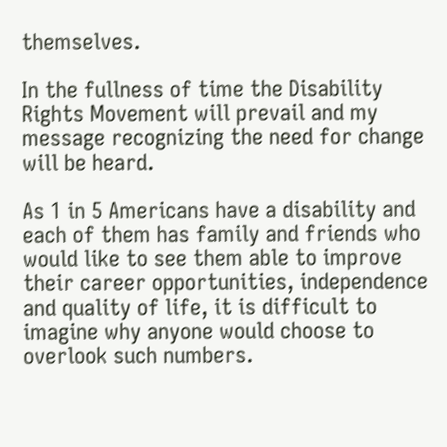themselves.

In the fullness of time the Disability Rights Movement will prevail and my message recognizing the need for change will be heard.

As 1 in 5 Americans have a disability and each of them has family and friends who would like to see them able to improve their career opportunities, independence and quality of life, it is difficult to imagine why anyone would choose to overlook such numbers.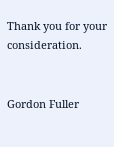Thank you for your consideration.


Gordon Fuller